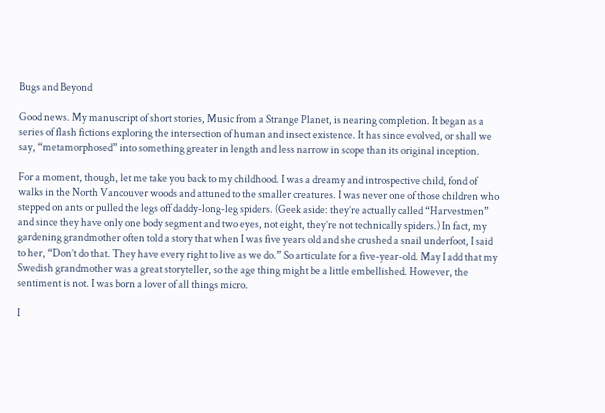Bugs and Beyond

Good news. My manuscript of short stories, Music from a Strange Planet, is nearing completion. It began as a series of flash fictions exploring the intersection of human and insect existence. It has since evolved, or shall we say, “metamorphosed” into something greater in length and less narrow in scope than its original inception.

For a moment, though, let me take you back to my childhood. I was a dreamy and introspective child, fond of walks in the North Vancouver woods and attuned to the smaller creatures. I was never one of those children who stepped on ants or pulled the legs off daddy-long-leg spiders. (Geek aside: they’re actually called “Harvestmen” and since they have only one body segment and two eyes, not eight, they’re not technically spiders.) In fact, my gardening grandmother often told a story that when I was five years old and she crushed a snail underfoot, I said to her, “Don’t do that. They have every right to live as we do.” So articulate for a five-year-old. May I add that my Swedish grandmother was a great storyteller, so the age thing might be a little embellished. However, the sentiment is not. I was born a lover of all things micro.

I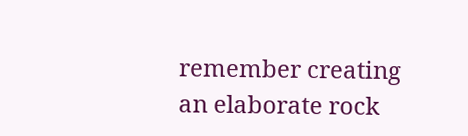remember creating an elaborate rock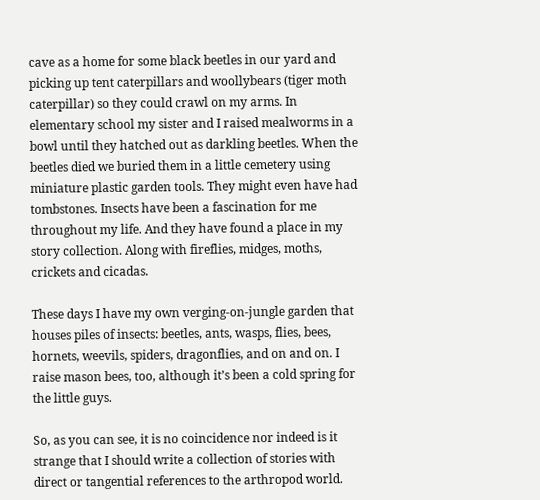cave as a home for some black beetles in our yard and picking up tent caterpillars and woollybears (tiger moth caterpillar) so they could crawl on my arms. In elementary school my sister and I raised mealworms in a bowl until they hatched out as darkling beetles. When the beetles died we buried them in a little cemetery using miniature plastic garden tools. They might even have had tombstones. Insects have been a fascination for me throughout my life. And they have found a place in my story collection. Along with fireflies, midges, moths, crickets and cicadas.

These days I have my own verging-on-jungle garden that houses piles of insects: beetles, ants, wasps, flies, bees, hornets, weevils, spiders, dragonflies, and on and on. I raise mason bees, too, although it’s been a cold spring for the little guys.

So, as you can see, it is no coincidence nor indeed is it strange that I should write a collection of stories with direct or tangential references to the arthropod world.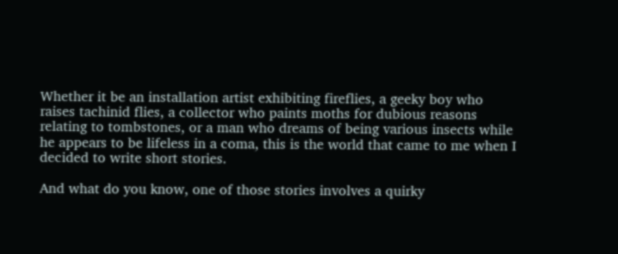Whether it be an installation artist exhibiting fireflies, a geeky boy who raises tachinid flies, a collector who paints moths for dubious reasons relating to tombstones, or a man who dreams of being various insects while he appears to be lifeless in a coma, this is the world that came to me when I decided to write short stories.

And what do you know, one of those stories involves a quirky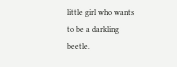little girl who wants to be a darkling beetle.